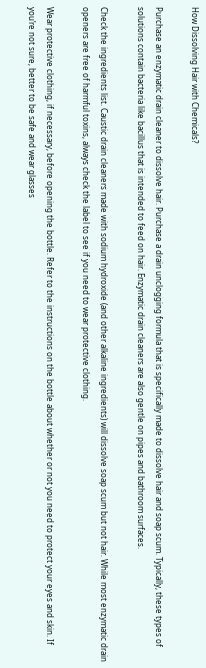How Dissolving Hair with Chemicals?

Purchase an enzymatic drain cleaner to dissolve hair. Purchase a drain unclogging formula that is specifically made to dissolve hair and soap scum. Typically, these types of solutions contain bacteria like bacillus that is intended to feed on hair. Enzymatic drain cleaners are also gentle on pipes and bathroom surfaces.

Check the ingredients list. Caustic drain cleaners made with sodium hydroxide (and other alkaline ingredients) will dissolve soap scum but not hair. While most enzymatic drain openers are free of harmful toxins, always check the label to see if you need to wear protective clothing.

Wear protective clothing, if necessary, before opening the bottle. Refer to the instructions on the bottle about whether or not you need to protect your eyes and skin. If you’re not sure, better to be safe and wear glasses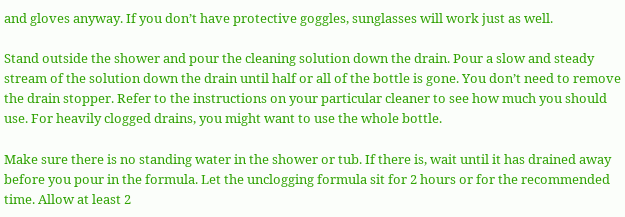and gloves anyway. If you don’t have protective goggles, sunglasses will work just as well.

Stand outside the shower and pour the cleaning solution down the drain. Pour a slow and steady stream of the solution down the drain until half or all of the bottle is gone. You don’t need to remove the drain stopper. Refer to the instructions on your particular cleaner to see how much you should use. For heavily clogged drains, you might want to use the whole bottle.

Make sure there is no standing water in the shower or tub. If there is, wait until it has drained away before you pour in the formula. Let the unclogging formula sit for 2 hours or for the recommended time. Allow at least 2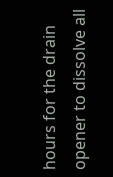hours for the drain opener to dissolve all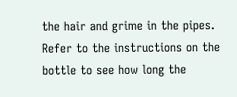the hair and grime in the pipes. Refer to the instructions on the bottle to see how long the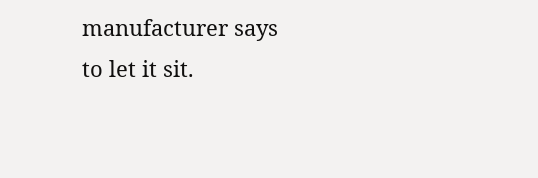manufacturer says to let it sit.